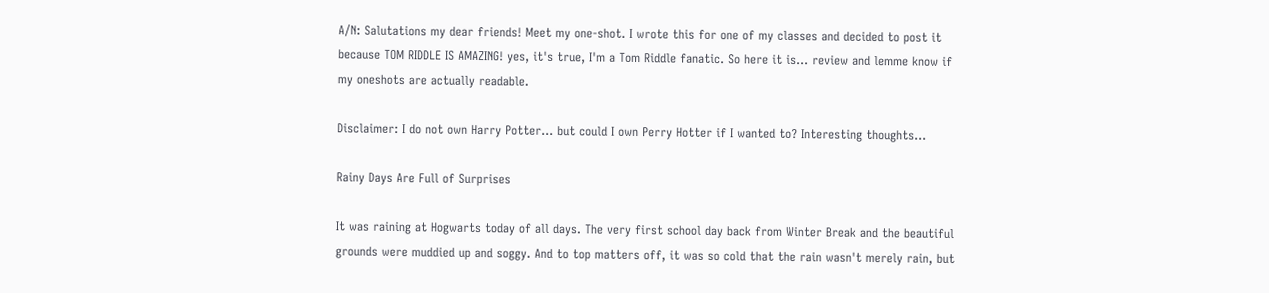A/N: Salutations my dear friends! Meet my one-shot. I wrote this for one of my classes and decided to post it because TOM RIDDLE IS AMAZING! yes, it's true, I'm a Tom Riddle fanatic. So here it is... review and lemme know if my oneshots are actually readable.

Disclaimer: I do not own Harry Potter... but could I own Perry Hotter if I wanted to? Interesting thoughts...

Rainy Days Are Full of Surprises

It was raining at Hogwarts today of all days. The very first school day back from Winter Break and the beautiful grounds were muddied up and soggy. And to top matters off, it was so cold that the rain wasn't merely rain, but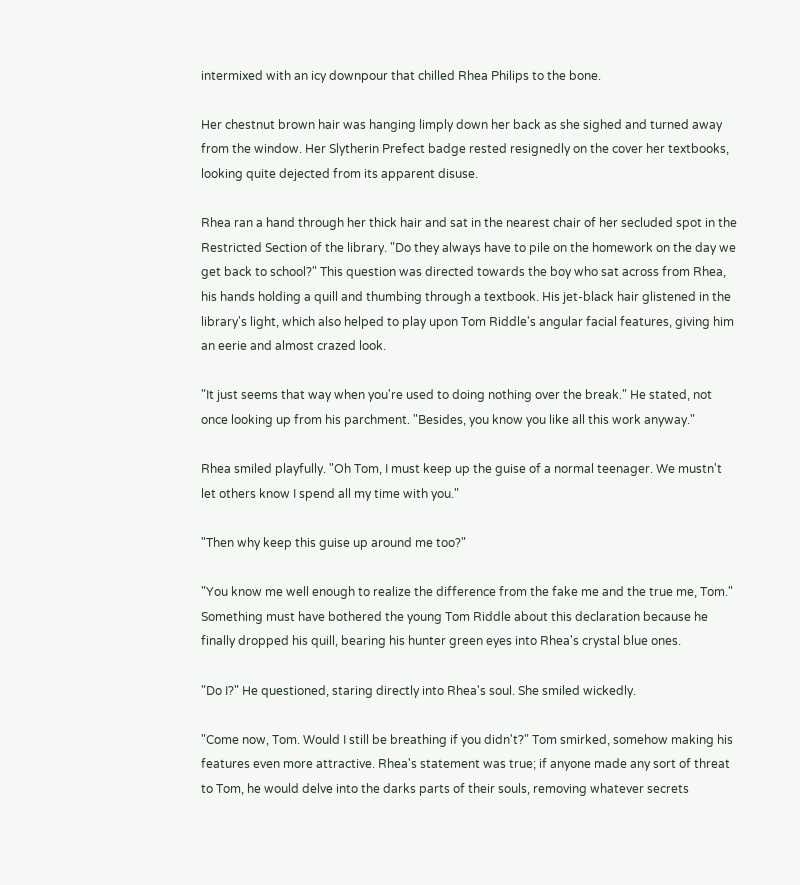intermixed with an icy downpour that chilled Rhea Philips to the bone.

Her chestnut brown hair was hanging limply down her back as she sighed and turned away from the window. Her Slytherin Prefect badge rested resignedly on the cover her textbooks, looking quite dejected from its apparent disuse.

Rhea ran a hand through her thick hair and sat in the nearest chair of her secluded spot in the Restricted Section of the library. "Do they always have to pile on the homework on the day we get back to school?" This question was directed towards the boy who sat across from Rhea, his hands holding a quill and thumbing through a textbook. His jet-black hair glistened in the library's light, which also helped to play upon Tom Riddle's angular facial features, giving him an eerie and almost crazed look.

"It just seems that way when you're used to doing nothing over the break." He stated, not once looking up from his parchment. "Besides, you know you like all this work anyway."

Rhea smiled playfully. "Oh Tom, I must keep up the guise of a normal teenager. We mustn't let others know I spend all my time with you."

"Then why keep this guise up around me too?"

"You know me well enough to realize the difference from the fake me and the true me, Tom." Something must have bothered the young Tom Riddle about this declaration because he finally dropped his quill, bearing his hunter green eyes into Rhea's crystal blue ones.

"Do I?" He questioned, staring directly into Rhea's soul. She smiled wickedly.

"Come now, Tom. Would I still be breathing if you didn't?" Tom smirked, somehow making his features even more attractive. Rhea's statement was true; if anyone made any sort of threat to Tom, he would delve into the darks parts of their souls, removing whatever secrets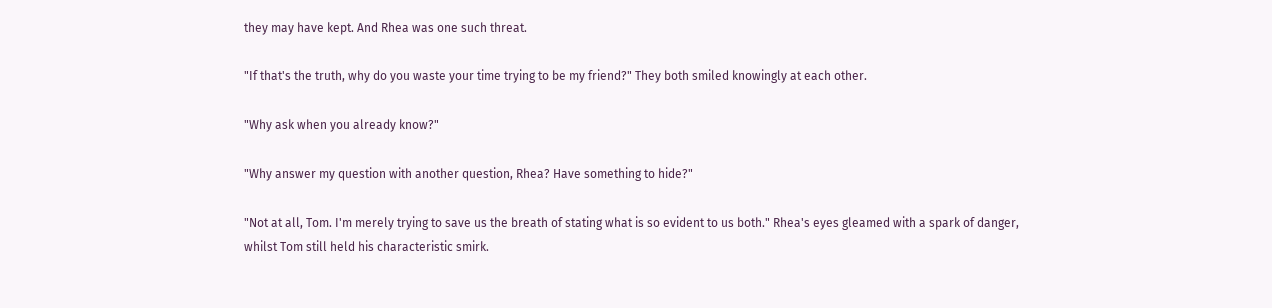they may have kept. And Rhea was one such threat.

"If that's the truth, why do you waste your time trying to be my friend?" They both smiled knowingly at each other.

"Why ask when you already know?"

"Why answer my question with another question, Rhea? Have something to hide?"

"Not at all, Tom. I'm merely trying to save us the breath of stating what is so evident to us both." Rhea's eyes gleamed with a spark of danger, whilst Tom still held his characteristic smirk.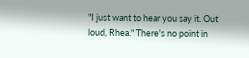"I just want to hear you say it. Out loud, Rhea." There's no point in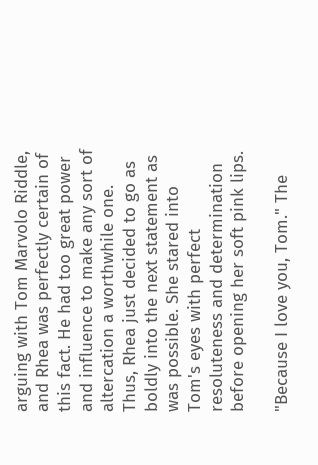arguing with Tom Marvolo Riddle, and Rhea was perfectly certain of this fact. He had too great power and influence to make any sort of altercation a worthwhile one. Thus, Rhea just decided to go as boldly into the next statement as was possible. She stared into Tom's eyes with perfect resoluteness and determination before opening her soft pink lips.

"Because I love you, Tom." The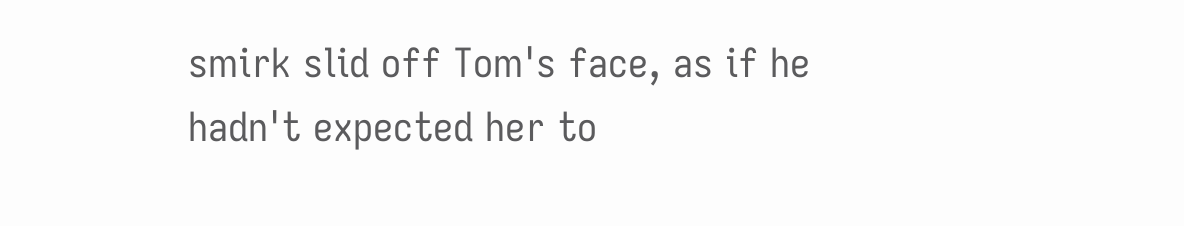smirk slid off Tom's face, as if he hadn't expected her to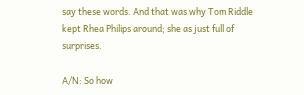say these words. And that was why Tom Riddle kept Rhea Philips around; she as just full of surprises.

A/N: So how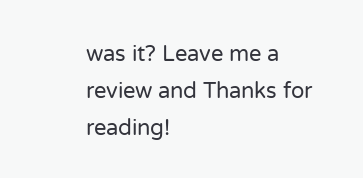was it? Leave me a review and Thanks for reading!